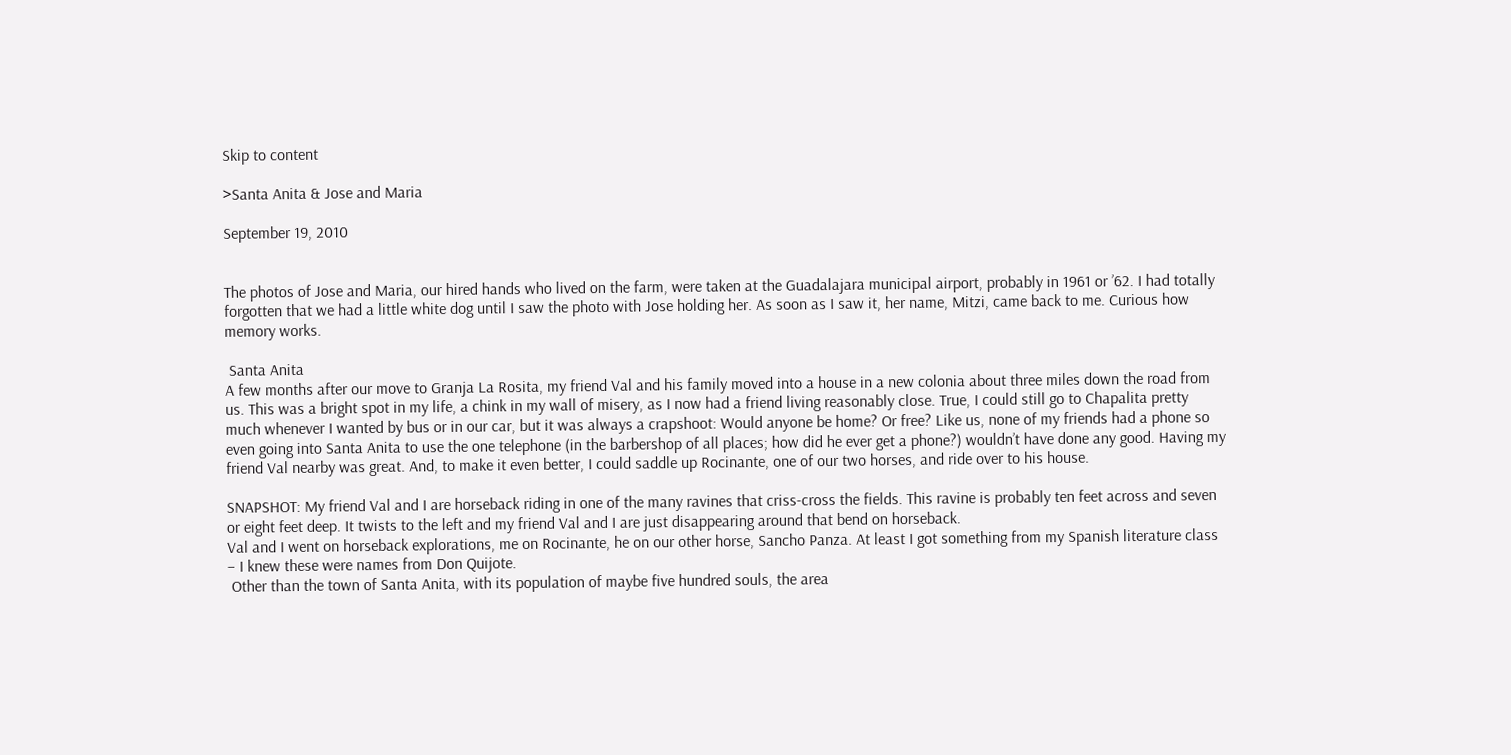Skip to content

>Santa Anita & Jose and Maria

September 19, 2010


The photos of Jose and Maria, our hired hands who lived on the farm, were taken at the Guadalajara municipal airport, probably in 1961 or ’62. I had totally forgotten that we had a little white dog until I saw the photo with Jose holding her. As soon as I saw it, her name, Mitzi, came back to me. Curious how memory works.

 Santa Anita
A few months after our move to Granja La Rosita, my friend Val and his family moved into a house in a new colonia about three miles down the road from us. This was a bright spot in my life, a chink in my wall of misery, as I now had a friend living reasonably close. True, I could still go to Chapalita pretty much whenever I wanted by bus or in our car, but it was always a crapshoot: Would anyone be home? Or free? Like us, none of my friends had a phone so even going into Santa Anita to use the one telephone (in the barbershop of all places; how did he ever get a phone?) wouldn’t have done any good. Having my friend Val nearby was great. And, to make it even better, I could saddle up Rocinante, one of our two horses, and ride over to his house.

SNAPSHOT: My friend Val and I are horseback riding in one of the many ravines that criss-cross the fields. This ravine is probably ten feet across and seven or eight feet deep. It twists to the left and my friend Val and I are just disappearing around that bend on horseback.
Val and I went on horseback explorations, me on Rocinante, he on our other horse, Sancho Panza. At least I got something from my Spanish literature class – I knew these were names from Don Quijote.
 Other than the town of Santa Anita, with its population of maybe five hundred souls, the area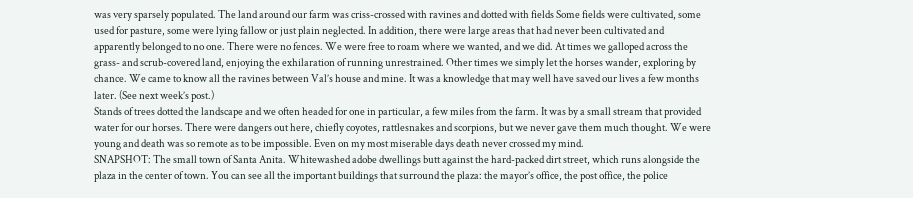was very sparsely populated. The land around our farm was criss-crossed with ravines and dotted with fields Some fields were cultivated, some used for pasture, some were lying fallow or just plain neglected. In addition, there were large areas that had never been cultivated and apparently belonged to no one. There were no fences. We were free to roam where we wanted, and we did. At times we galloped across the grass- and scrub-covered land, enjoying the exhilaration of running unrestrained. Other times we simply let the horses wander, exploring by chance. We came to know all the ravines between Val’s house and mine. It was a knowledge that may well have saved our lives a few months later. (See next week’s post.)
Stands of trees dotted the landscape and we often headed for one in particular, a few miles from the farm. It was by a small stream that provided water for our horses. There were dangers out here, chiefly coyotes, rattlesnakes and scorpions, but we never gave them much thought. We were young and death was so remote as to be impossible. Even on my most miserable days death never crossed my mind.
SNAPSHOT: The small town of Santa Anita. Whitewashed adobe dwellings butt against the hard-packed dirt street, which runs alongside the plaza in the center of town. You can see all the important buildings that surround the plaza: the mayor’s office, the post office, the police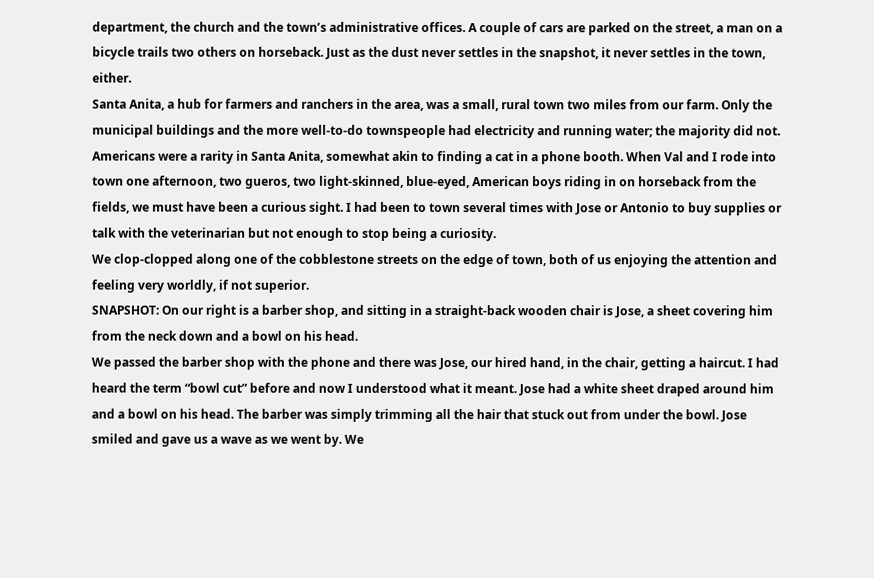department, the church and the town’s administrative offices. A couple of cars are parked on the street, a man on a bicycle trails two others on horseback. Just as the dust never settles in the snapshot, it never settles in the town, either.
Santa Anita, a hub for farmers and ranchers in the area, was a small, rural town two miles from our farm. Only the municipal buildings and the more well-to-do townspeople had electricity and running water; the majority did not.
Americans were a rarity in Santa Anita, somewhat akin to finding a cat in a phone booth. When Val and I rode into town one afternoon, two gueros, two light-skinned, blue-eyed, American boys riding in on horseback from the fields, we must have been a curious sight. I had been to town several times with Jose or Antonio to buy supplies or talk with the veterinarian but not enough to stop being a curiosity.
We clop-clopped along one of the cobblestone streets on the edge of town, both of us enjoying the attention and feeling very worldly, if not superior.
SNAPSHOT: On our right is a barber shop, and sitting in a straight-back wooden chair is Jose, a sheet covering him from the neck down and a bowl on his head.
We passed the barber shop with the phone and there was Jose, our hired hand, in the chair, getting a haircut. I had heard the term “bowl cut” before and now I understood what it meant. Jose had a white sheet draped around him and a bowl on his head. The barber was simply trimming all the hair that stuck out from under the bowl. Jose smiled and gave us a wave as we went by. We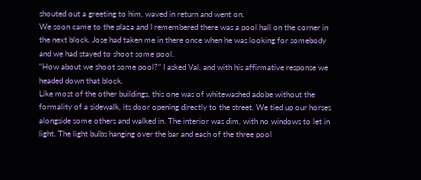shouted out a greeting to him, waved in return and went on.
We soon came to the plaza and I remembered there was a pool hall on the corner in the next block. Jose had taken me in there once when he was looking for somebody and we had stayed to shoot some pool.
“How about we shoot some pool?” I asked Val, and with his affirmative response we headed down that block.
Like most of the other buildings, this one was of whitewashed adobe without the formality of a sidewalk, its door opening directly to the street. We tied up our horses alongside some others and walked in. The interior was dim, with no windows to let in light. The light bulbs hanging over the bar and each of the three pool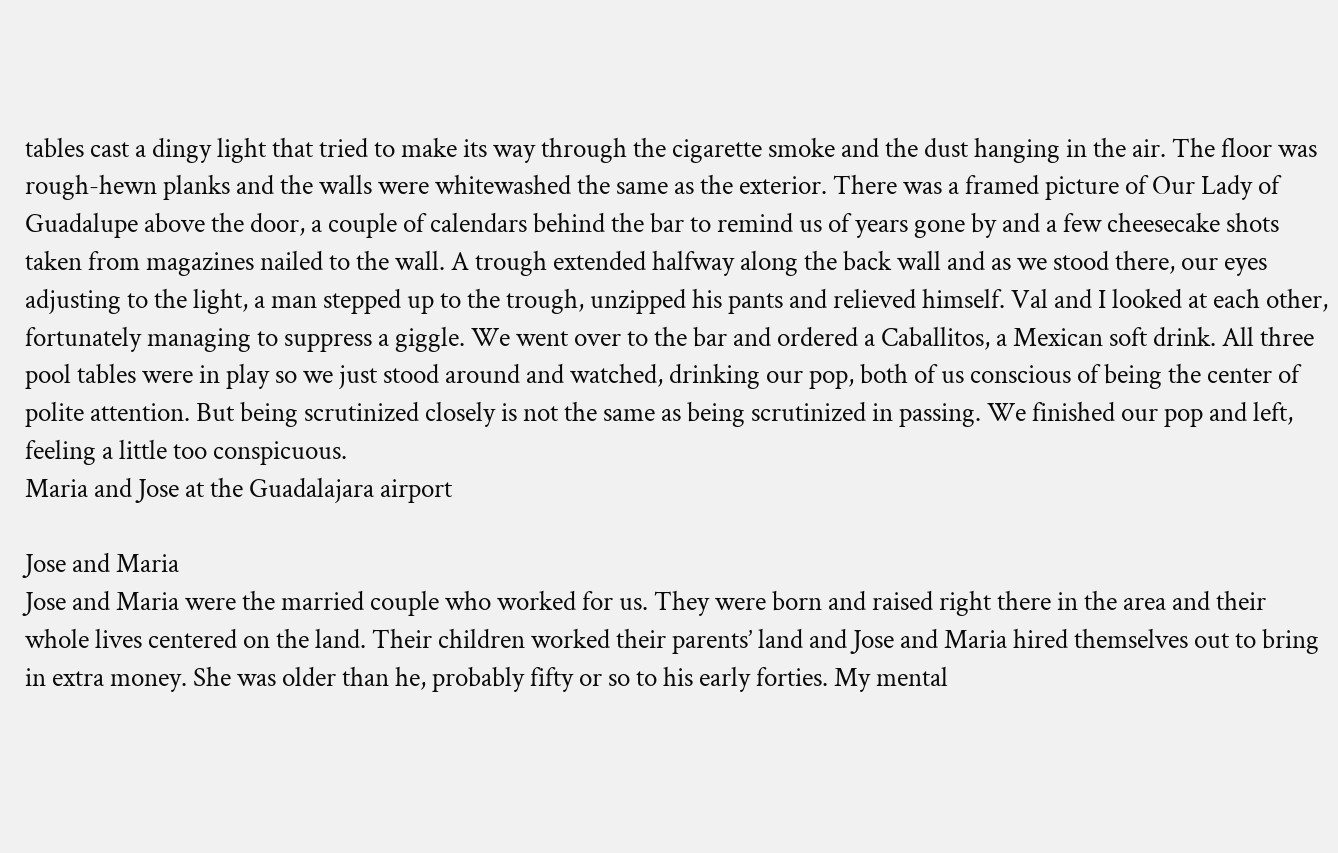tables cast a dingy light that tried to make its way through the cigarette smoke and the dust hanging in the air. The floor was rough-hewn planks and the walls were whitewashed the same as the exterior. There was a framed picture of Our Lady of Guadalupe above the door, a couple of calendars behind the bar to remind us of years gone by and a few cheesecake shots taken from magazines nailed to the wall. A trough extended halfway along the back wall and as we stood there, our eyes adjusting to the light, a man stepped up to the trough, unzipped his pants and relieved himself. Val and I looked at each other, fortunately managing to suppress a giggle. We went over to the bar and ordered a Caballitos, a Mexican soft drink. All three pool tables were in play so we just stood around and watched, drinking our pop, both of us conscious of being the center of polite attention. But being scrutinized closely is not the same as being scrutinized in passing. We finished our pop and left, feeling a little too conspicuous.
Maria and Jose at the Guadalajara airport

Jose and Maria
Jose and Maria were the married couple who worked for us. They were born and raised right there in the area and their whole lives centered on the land. Their children worked their parents’ land and Jose and Maria hired themselves out to bring in extra money. She was older than he, probably fifty or so to his early forties. My mental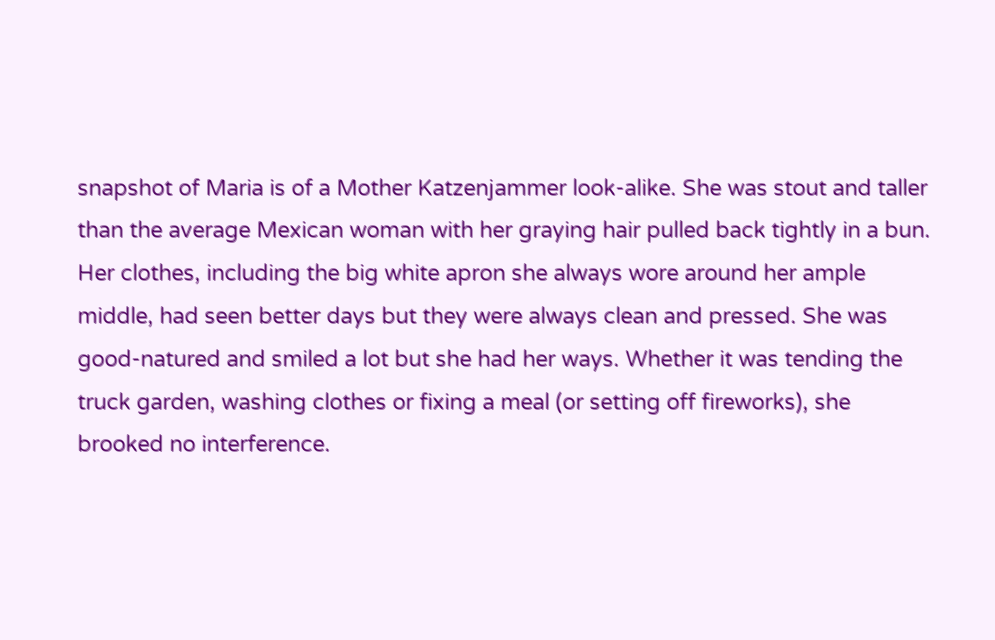snapshot of Maria is of a Mother Katzenjammer look-alike. She was stout and taller than the average Mexican woman with her graying hair pulled back tightly in a bun. Her clothes, including the big white apron she always wore around her ample middle, had seen better days but they were always clean and pressed. She was good-natured and smiled a lot but she had her ways. Whether it was tending the truck garden, washing clothes or fixing a meal (or setting off fireworks), she brooked no interference.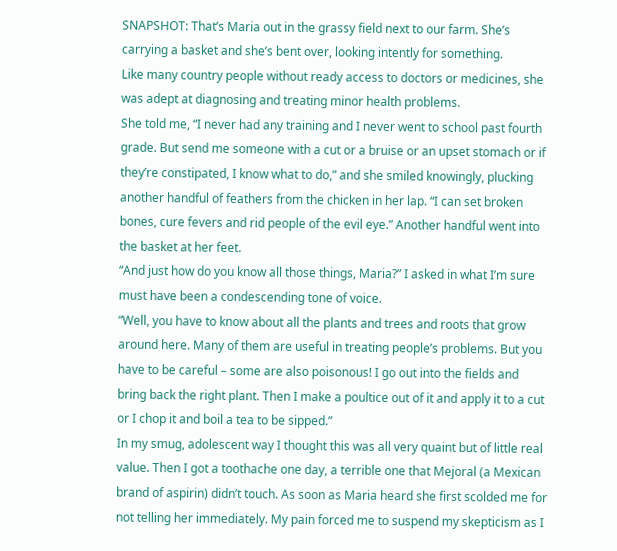SNAPSHOT: That’s Maria out in the grassy field next to our farm. She’s carrying a basket and she’s bent over, looking intently for something.
Like many country people without ready access to doctors or medicines, she was adept at diagnosing and treating minor health problems.
She told me, “I never had any training and I never went to school past fourth grade. But send me someone with a cut or a bruise or an upset stomach or if they’re constipated, I know what to do,” and she smiled knowingly, plucking another handful of feathers from the chicken in her lap. “I can set broken bones, cure fevers and rid people of the evil eye.” Another handful went into the basket at her feet.
“And just how do you know all those things, Maria?” I asked in what I’m sure must have been a condescending tone of voice.
“Well, you have to know about all the plants and trees and roots that grow around here. Many of them are useful in treating people’s problems. But you have to be careful – some are also poisonous! I go out into the fields and bring back the right plant. Then I make a poultice out of it and apply it to a cut or I chop it and boil a tea to be sipped.”
In my smug, adolescent way I thought this was all very quaint but of little real value. Then I got a toothache one day, a terrible one that Mejoral (a Mexican brand of aspirin) didn’t touch. As soon as Maria heard she first scolded me for not telling her immediately. My pain forced me to suspend my skepticism as I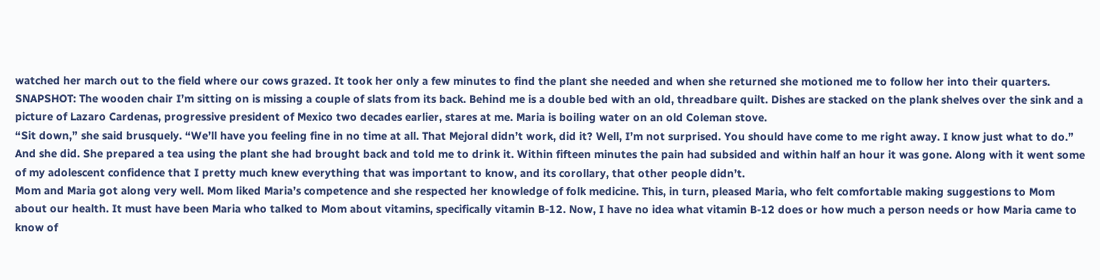watched her march out to the field where our cows grazed. It took her only a few minutes to find the plant she needed and when she returned she motioned me to follow her into their quarters.
SNAPSHOT: The wooden chair I’m sitting on is missing a couple of slats from its back. Behind me is a double bed with an old, threadbare quilt. Dishes are stacked on the plank shelves over the sink and a picture of Lazaro Cardenas, progressive president of Mexico two decades earlier, stares at me. Maria is boiling water on an old Coleman stove.
“Sit down,” she said brusquely. “We’ll have you feeling fine in no time at all. That Mejoral didn’t work, did it? Well, I’m not surprised. You should have come to me right away. I know just what to do.” And she did. She prepared a tea using the plant she had brought back and told me to drink it. Within fifteen minutes the pain had subsided and within half an hour it was gone. Along with it went some of my adolescent confidence that I pretty much knew everything that was important to know, and its corollary, that other people didn’t.
Mom and Maria got along very well. Mom liked Maria’s competence and she respected her knowledge of folk medicine. This, in turn, pleased Maria, who felt comfortable making suggestions to Mom about our health. It must have been Maria who talked to Mom about vitamins, specifically vitamin B-12. Now, I have no idea what vitamin B-12 does or how much a person needs or how Maria came to know of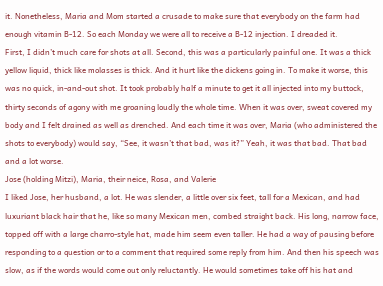it. Nonetheless, Maria and Mom started a crusade to make sure that everybody on the farm had enough vitamin B-12. So each Monday we were all to receive a B-12 injection. I dreaded it.
First, I didn’t much care for shots at all. Second, this was a particularly painful one. It was a thick yellow liquid, thick like molasses is thick. And it hurt like the dickens going in. To make it worse, this was no quick, in-and-out shot. It took probably half a minute to get it all injected into my buttock, thirty seconds of agony with me groaning loudly the whole time. When it was over, sweat covered my body and I felt drained as well as drenched. And each time it was over, Maria (who administered the shots to everybody) would say, “See, it wasn’t that bad, was it?” Yeah, it was that bad. That bad and a lot worse.
Jose (holding Mitzi), Maria, their neice, Rosa, and Valerie
I liked Jose, her husband, a lot. He was slender, a little over six feet, tall for a Mexican, and had luxuriant black hair that he, like so many Mexican men, combed straight back. His long, narrow face, topped off with a large charro-style hat, made him seem even taller. He had a way of pausing before responding to a question or to a comment that required some reply from him. And then his speech was slow, as if the words would come out only reluctantly. He would sometimes take off his hat and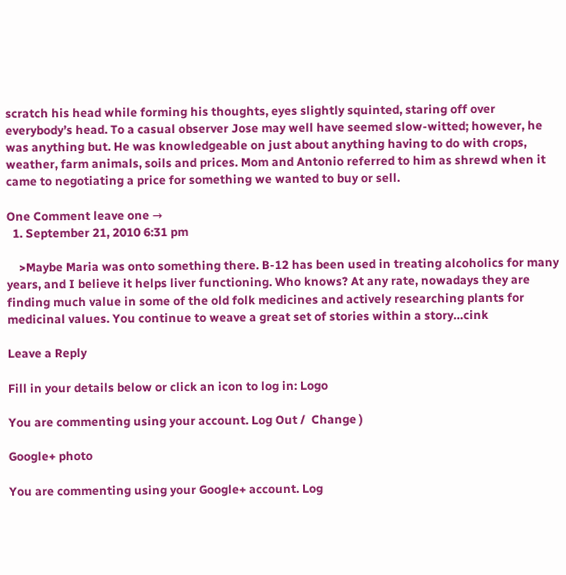scratch his head while forming his thoughts, eyes slightly squinted, staring off over everybody’s head. To a casual observer Jose may well have seemed slow-witted; however, he was anything but. He was knowledgeable on just about anything having to do with crops, weather, farm animals, soils and prices. Mom and Antonio referred to him as shrewd when it came to negotiating a price for something we wanted to buy or sell.

One Comment leave one →
  1. September 21, 2010 6:31 pm

    >Maybe Maria was onto something there. B-12 has been used in treating alcoholics for many years, and I believe it helps liver functioning. Who knows? At any rate, nowadays they are finding much value in some of the old folk medicines and actively researching plants for medicinal values. You continue to weave a great set of stories within a story…cink

Leave a Reply

Fill in your details below or click an icon to log in: Logo

You are commenting using your account. Log Out /  Change )

Google+ photo

You are commenting using your Google+ account. Log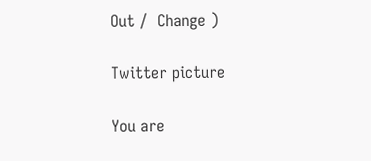Out /  Change )

Twitter picture

You are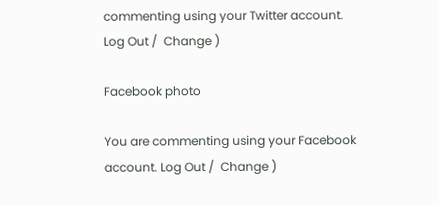commenting using your Twitter account. Log Out /  Change )

Facebook photo

You are commenting using your Facebook account. Log Out /  Change )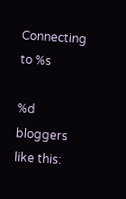Connecting to %s

%d bloggers like this: